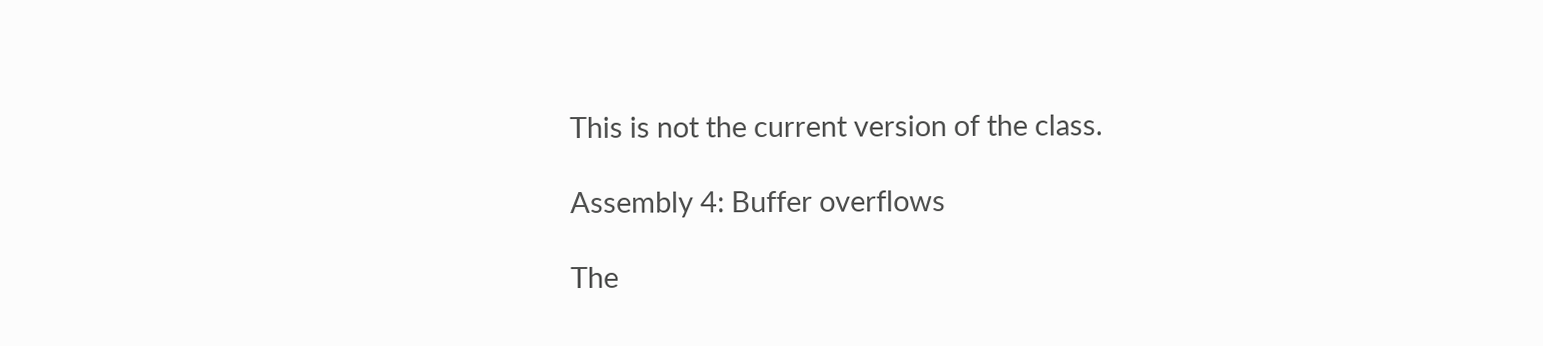This is not the current version of the class.

Assembly 4: Buffer overflows

The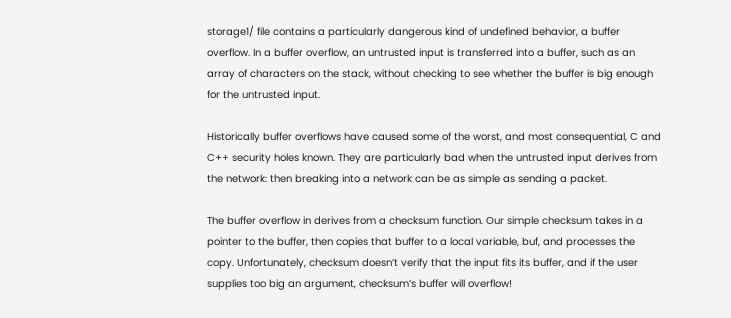storage1/ file contains a particularly dangerous kind of undefined behavior, a buffer overflow. In a buffer overflow, an untrusted input is transferred into a buffer, such as an array of characters on the stack, without checking to see whether the buffer is big enough for the untrusted input.

Historically buffer overflows have caused some of the worst, and most consequential, C and C++ security holes known. They are particularly bad when the untrusted input derives from the network: then breaking into a network can be as simple as sending a packet.

The buffer overflow in derives from a checksum function. Our simple checksum takes in a pointer to the buffer, then copies that buffer to a local variable, buf, and processes the copy. Unfortunately, checksum doesn’t verify that the input fits its buffer, and if the user supplies too big an argument, checksum’s buffer will overflow!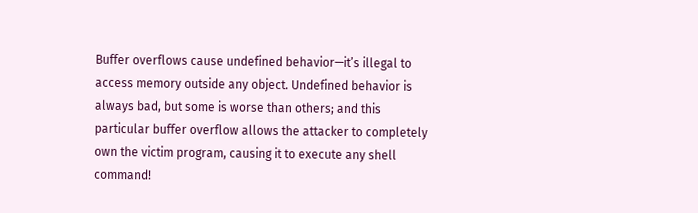Buffer overflows cause undefined behavior—it’s illegal to access memory outside any object. Undefined behavior is always bad, but some is worse than others; and this particular buffer overflow allows the attacker to completely own the victim program, causing it to execute any shell command!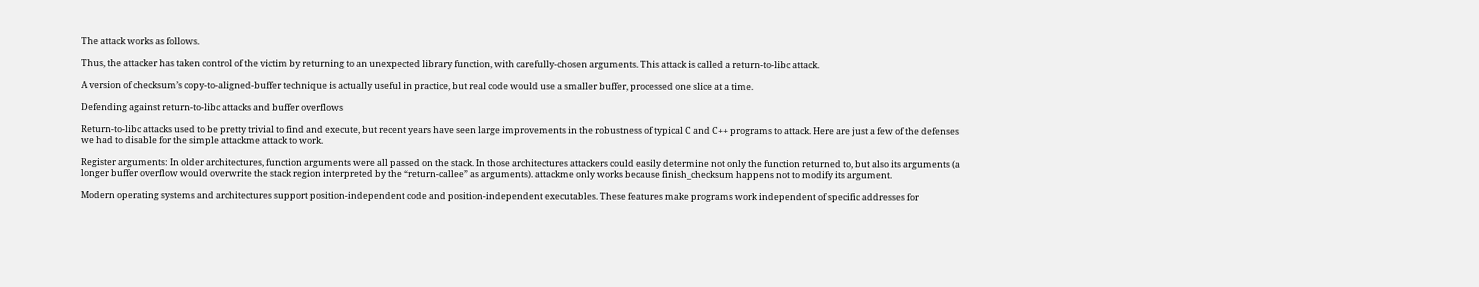The attack works as follows.

Thus, the attacker has taken control of the victim by returning to an unexpected library function, with carefully-chosen arguments. This attack is called a return-to-libc attack.

A version of checksum’s copy-to-aligned-buffer technique is actually useful in practice, but real code would use a smaller buffer, processed one slice at a time.

Defending against return-to-libc attacks and buffer overflows

Return-to-libc attacks used to be pretty trivial to find and execute, but recent years have seen large improvements in the robustness of typical C and C++ programs to attack. Here are just a few of the defenses we had to disable for the simple attackme attack to work.

Register arguments: In older architectures, function arguments were all passed on the stack. In those architectures attackers could easily determine not only the function returned to, but also its arguments (a longer buffer overflow would overwrite the stack region interpreted by the “return-callee” as arguments). attackme only works because finish_checksum happens not to modify its argument.

Modern operating systems and architectures support position-independent code and position-independent executables. These features make programs work independent of specific addresses for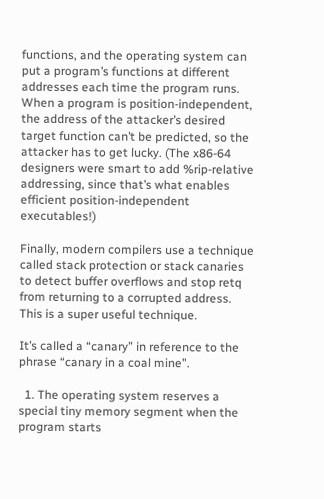functions, and the operating system can put a program’s functions at different addresses each time the program runs. When a program is position-independent, the address of the attacker’s desired target function can’t be predicted, so the attacker has to get lucky. (The x86-64 designers were smart to add %rip-relative addressing, since that’s what enables efficient position-independent executables!)

Finally, modern compilers use a technique called stack protection or stack canaries to detect buffer overflows and stop retq from returning to a corrupted address. This is a super useful technique.

It’s called a “canary” in reference to the phrase “canary in a coal mine”.

  1. The operating system reserves a special tiny memory segment when the program starts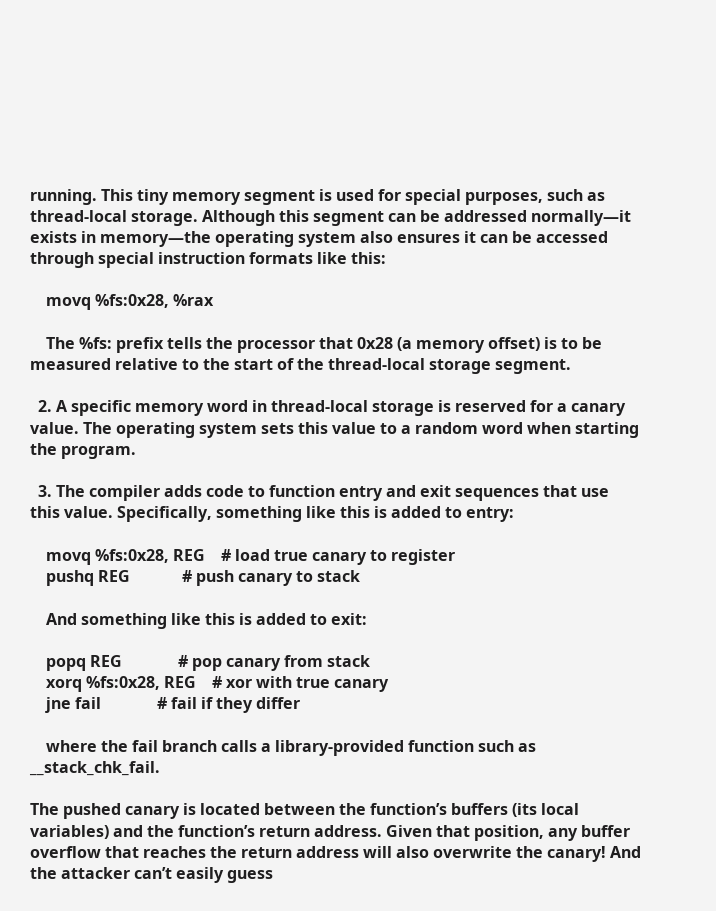running. This tiny memory segment is used for special purposes, such as thread-local storage. Although this segment can be addressed normally—it exists in memory—the operating system also ensures it can be accessed through special instruction formats like this:

    movq %fs:0x28, %rax

    The %fs: prefix tells the processor that 0x28 (a memory offset) is to be measured relative to the start of the thread-local storage segment.

  2. A specific memory word in thread-local storage is reserved for a canary value. The operating system sets this value to a random word when starting the program.

  3. The compiler adds code to function entry and exit sequences that use this value. Specifically, something like this is added to entry:

    movq %fs:0x28, REG    # load true canary to register
    pushq REG             # push canary to stack

    And something like this is added to exit:

    popq REG              # pop canary from stack
    xorq %fs:0x28, REG    # xor with true canary
    jne fail              # fail if they differ

    where the fail branch calls a library-provided function such as __stack_chk_fail.

The pushed canary is located between the function’s buffers (its local variables) and the function’s return address. Given that position, any buffer overflow that reaches the return address will also overwrite the canary! And the attacker can’t easily guess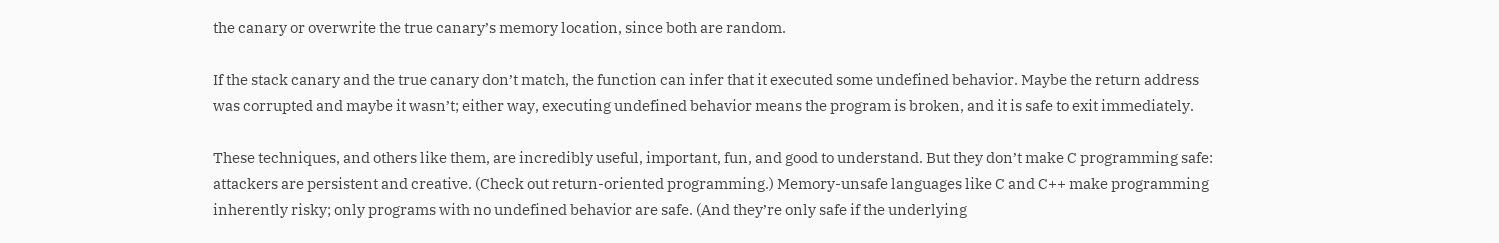the canary or overwrite the true canary’s memory location, since both are random.

If the stack canary and the true canary don’t match, the function can infer that it executed some undefined behavior. Maybe the return address was corrupted and maybe it wasn’t; either way, executing undefined behavior means the program is broken, and it is safe to exit immediately.

These techniques, and others like them, are incredibly useful, important, fun, and good to understand. But they don’t make C programming safe: attackers are persistent and creative. (Check out return-oriented programming.) Memory-unsafe languages like C and C++ make programming inherently risky; only programs with no undefined behavior are safe. (And they’re only safe if the underlying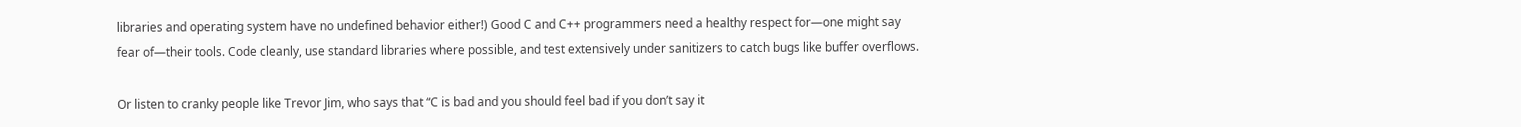libraries and operating system have no undefined behavior either!) Good C and C++ programmers need a healthy respect for—one might say fear of—their tools. Code cleanly, use standard libraries where possible, and test extensively under sanitizers to catch bugs like buffer overflows.

Or listen to cranky people like Trevor Jim, who says that “C is bad and you should feel bad if you don’t say it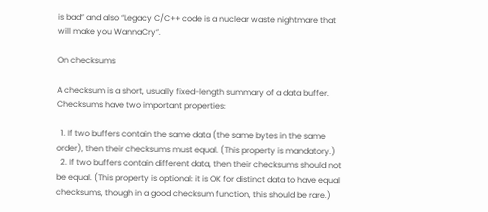is bad” and also “Legacy C/C++ code is a nuclear waste nightmare that will make you WannaCry”.

On checksums

A checksum is a short, usually fixed-length summary of a data buffer. Checksums have two important properties:

  1. If two buffers contain the same data (the same bytes in the same order), then their checksums must equal. (This property is mandatory.)
  2. If two buffers contain different data, then their checksums should not be equal. (This property is optional: it is OK for distinct data to have equal checksums, though in a good checksum function, this should be rare.)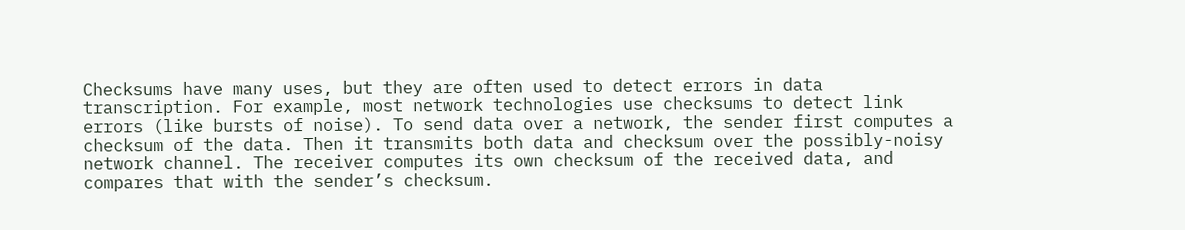Checksums have many uses, but they are often used to detect errors in data transcription. For example, most network technologies use checksums to detect link errors (like bursts of noise). To send data over a network, the sender first computes a checksum of the data. Then it transmits both data and checksum over the possibly-noisy network channel. The receiver computes its own checksum of the received data, and compares that with the sender’s checksum.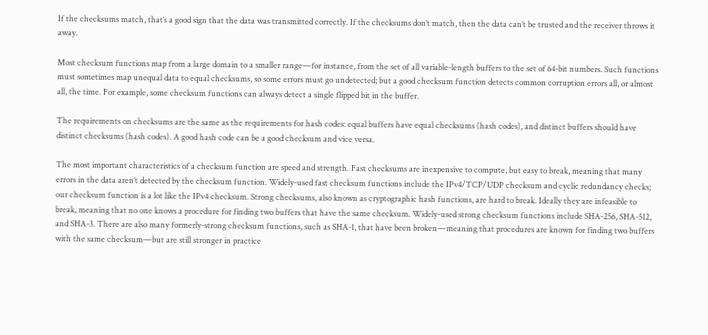If the checksums match, that’s a good sign that the data was transmitted correctly. If the checksums don’t match, then the data can’t be trusted and the receiver throws it away.

Most checksum functions map from a large domain to a smaller range—for instance, from the set of all variable-length buffers to the set of 64-bit numbers. Such functions must sometimes map unequal data to equal checksums, so some errors must go undetected; but a good checksum function detects common corruption errors all, or almost all, the time. For example, some checksum functions can always detect a single flipped bit in the buffer.

The requirements on checksums are the same as the requirements for hash codes: equal buffers have equal checksums (hash codes), and distinct buffers should have distinct checksums (hash codes). A good hash code can be a good checksum and vice versa.

The most important characteristics of a checksum function are speed and strength. Fast checksums are inexpensive to compute, but easy to break, meaning that many errors in the data aren’t detected by the checksum function. Widely-used fast checksum functions include the IPv4/TCP/UDP checksum and cyclic redundancy checks; our checksum function is a lot like the IPv4 checksum. Strong checksums, also known as cryptographic hash functions, are hard to break. Ideally they are infeasible to break, meaning that no one knows a procedure for finding two buffers that have the same checksum. Widely-used strong checksum functions include SHA-256, SHA-512, and SHA-3. There are also many formerly-strong checksum functions, such as SHA-1, that have been broken—meaning that procedures are known for finding two buffers with the same checksum—but are still stronger in practice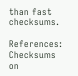than fast checksums.

References: Checksums on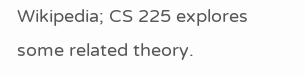Wikipedia; CS 225 explores some related theory.